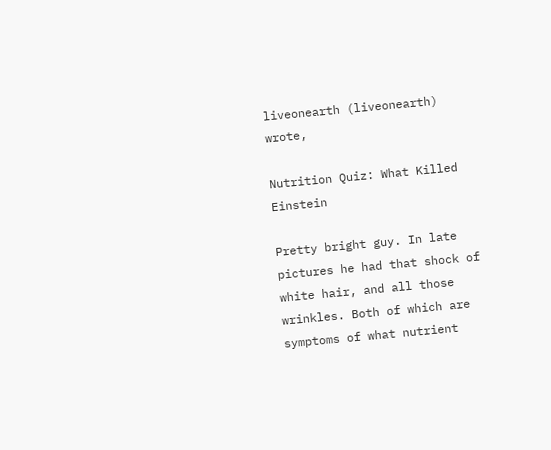liveonearth (liveonearth) wrote,

Nutrition Quiz: What Killed Einstein

Pretty bright guy. In late pictures he had that shock of white hair, and all those wrinkles. Both of which are symptoms of what nutrient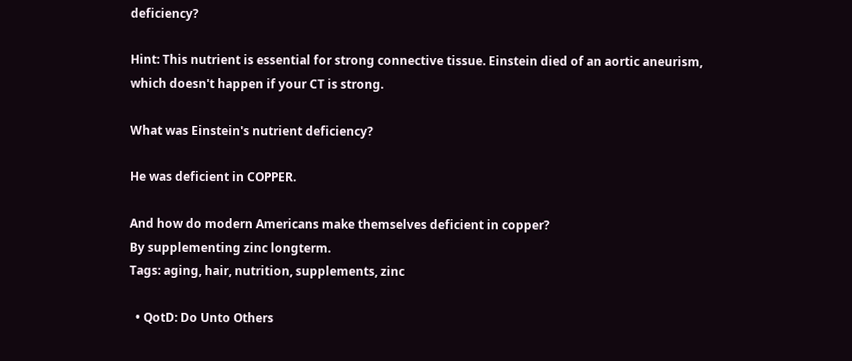deficiency?

Hint: This nutrient is essential for strong connective tissue. Einstein died of an aortic aneurism, which doesn't happen if your CT is strong.

What was Einstein's nutrient deficiency?

He was deficient in COPPER.

And how do modern Americans make themselves deficient in copper?
By supplementing zinc longterm.
Tags: aging, hair, nutrition, supplements, zinc

  • QotD: Do Unto Others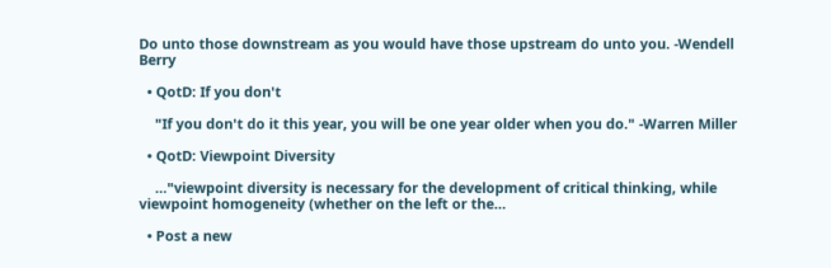Do unto those downstream as you would have those upstream do unto you. -Wendell Berry

  • QotD: If you don't

    "If you don't do it this year, you will be one year older when you do." -Warren Miller

  • QotD: Viewpoint Diversity

    ..."viewpoint diversity is necessary for the development of critical thinking, while viewpoint homogeneity (whether on the left or the…

  • Post a new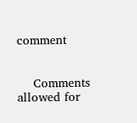comment


    Comments allowed for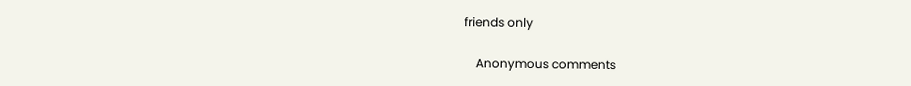friends only

    Anonymous comments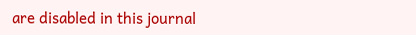are disabled in this journal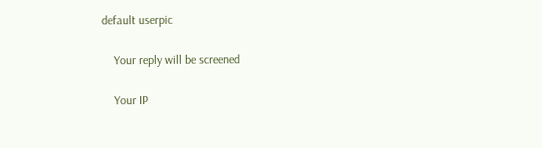default userpic

    Your reply will be screened

    Your IP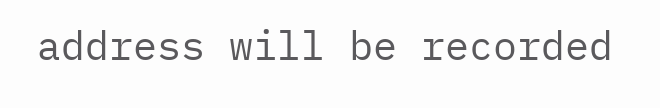address will be recorded